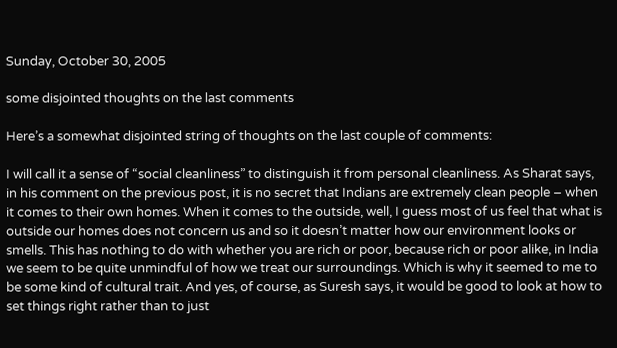Sunday, October 30, 2005

some disjointed thoughts on the last comments

Here’s a somewhat disjointed string of thoughts on the last couple of comments:

I will call it a sense of “social cleanliness” to distinguish it from personal cleanliness. As Sharat says, in his comment on the previous post, it is no secret that Indians are extremely clean people – when it comes to their own homes. When it comes to the outside, well, I guess most of us feel that what is outside our homes does not concern us and so it doesn’t matter how our environment looks or smells. This has nothing to do with whether you are rich or poor, because rich or poor alike, in India we seem to be quite unmindful of how we treat our surroundings. Which is why it seemed to me to be some kind of cultural trait. And yes, of course, as Suresh says, it would be good to look at how to set things right rather than to just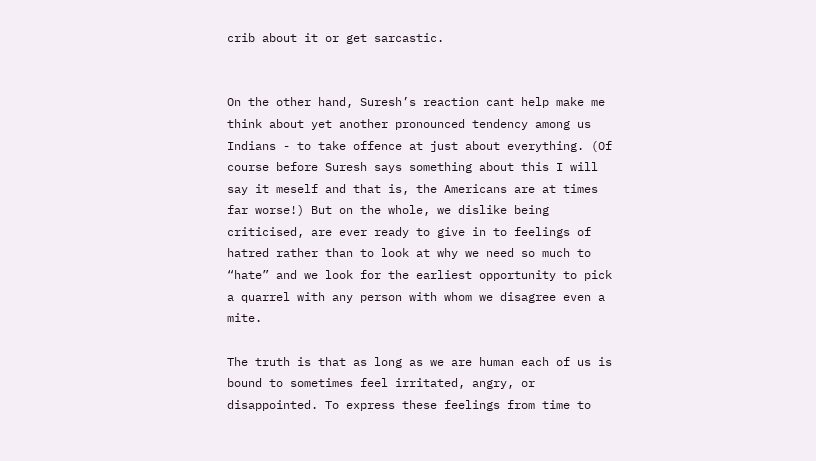crib about it or get sarcastic.


On the other hand, Suresh’s reaction cant help make me think about yet another pronounced tendency among us Indians - to take offence at just about everything. (Of course before Suresh says something about this I will say it meself and that is, the Americans are at times far worse!) But on the whole, we dislike being criticised, are ever ready to give in to feelings of hatred rather than to look at why we need so much to “hate” and we look for the earliest opportunity to pick a quarrel with any person with whom we disagree even a mite.

The truth is that as long as we are human each of us is bound to sometimes feel irritated, angry, or disappointed. To express these feelings from time to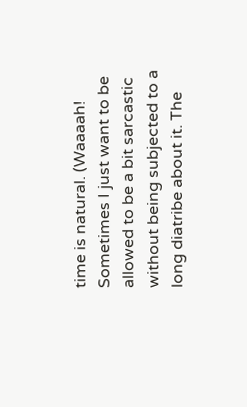time is natural. (Waaaah! Sometimes I just want to be allowed to be a bit sarcastic without being subjected to a long diatribe about it. The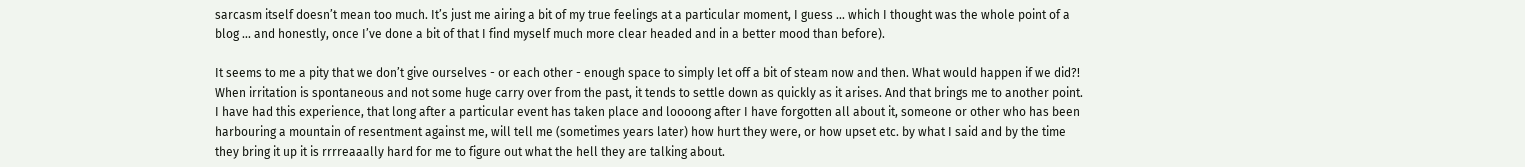sarcasm itself doesn’t mean too much. It’s just me airing a bit of my true feelings at a particular moment, I guess ... which I thought was the whole point of a blog ... and honestly, once I’ve done a bit of that I find myself much more clear headed and in a better mood than before).

It seems to me a pity that we don’t give ourselves - or each other - enough space to simply let off a bit of steam now and then. What would happen if we did?! When irritation is spontaneous and not some huge carry over from the past, it tends to settle down as quickly as it arises. And that brings me to another point. I have had this experience, that long after a particular event has taken place and loooong after I have forgotten all about it, someone or other who has been harbouring a mountain of resentment against me, will tell me (sometimes years later) how hurt they were, or how upset etc. by what I said and by the time they bring it up it is rrrreaaally hard for me to figure out what the hell they are talking about.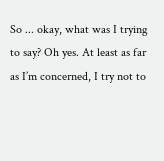So ... okay, what was I trying to say? Oh yes. At least as far as I’m concerned, I try not to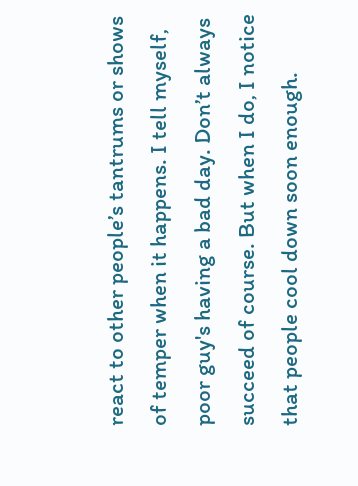react to other people’s tantrums or shows of temper when it happens. I tell myself, poor guy's having a bad day. Don’t always succeed of course. But when I do, I notice that people cool down soon enough.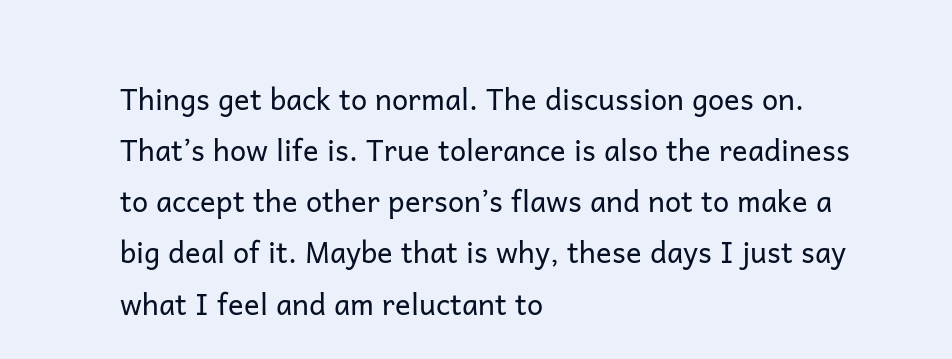Things get back to normal. The discussion goes on. That’s how life is. True tolerance is also the readiness to accept the other person’s flaws and not to make a big deal of it. Maybe that is why, these days I just say what I feel and am reluctant to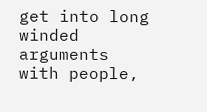get into long winded arguments with people,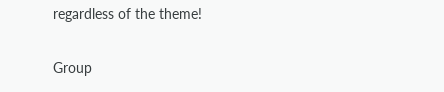regardless of the theme!

Group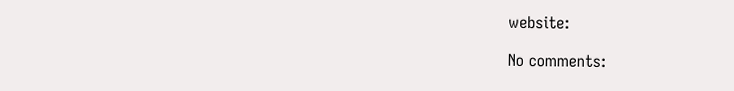website:

No comments: